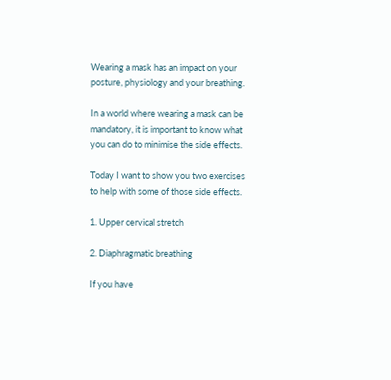Wearing a mask has an impact on your posture, physiology and your breathing.

In a world where wearing a mask can be mandatory, it is important to know what you can do to minimise the side effects.

Today I want to show you two exercises to help with some of those side effects.

1. Upper cervical stretch

2. Diaphragmatic breathing

If you have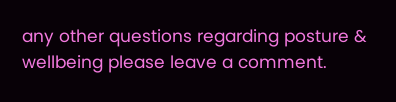any other questions regarding posture & wellbeing please leave a comment.